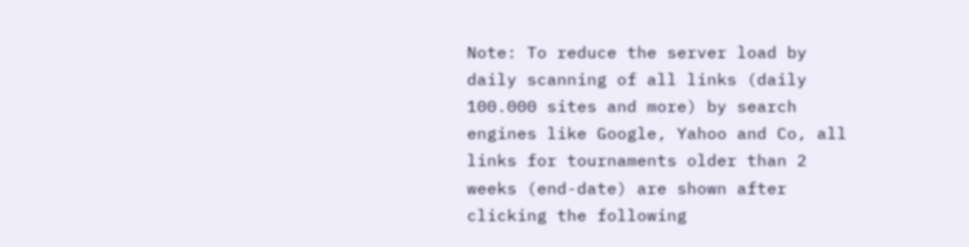Note: To reduce the server load by daily scanning of all links (daily 100.000 sites and more) by search engines like Google, Yahoo and Co, all links for tournaments older than 2 weeks (end-date) are shown after clicking the following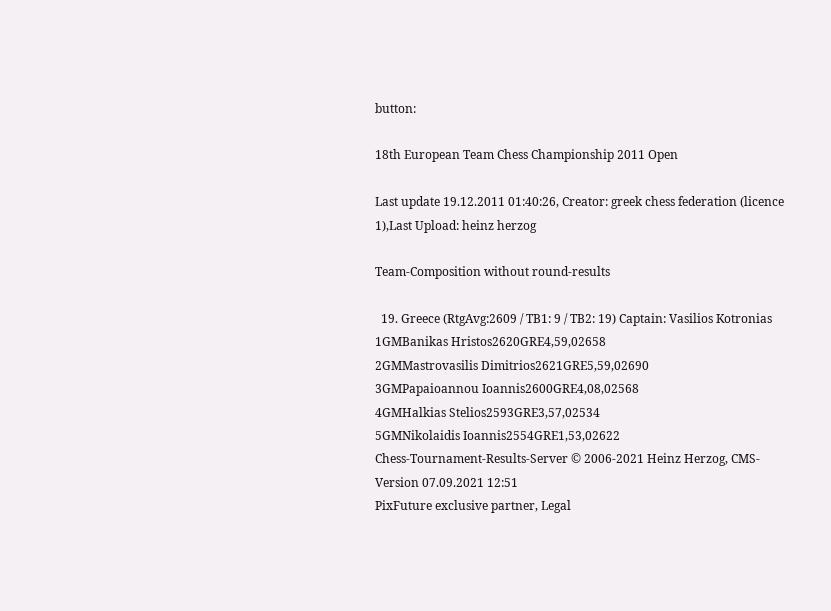button:

18th European Team Chess Championship 2011 Open

Last update 19.12.2011 01:40:26, Creator: greek chess federation (licence 1),Last Upload: heinz herzog

Team-Composition without round-results

  19. Greece (RtgAvg:2609 / TB1: 9 / TB2: 19) Captain: Vasilios Kotronias
1GMBanikas Hristos2620GRE4,59,02658
2GMMastrovasilis Dimitrios2621GRE5,59,02690
3GMPapaioannou Ioannis2600GRE4,08,02568
4GMHalkias Stelios2593GRE3,57,02534
5GMNikolaidis Ioannis2554GRE1,53,02622
Chess-Tournament-Results-Server © 2006-2021 Heinz Herzog, CMS-Version 07.09.2021 12:51
PixFuture exclusive partner, Legal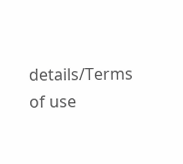details/Terms of use